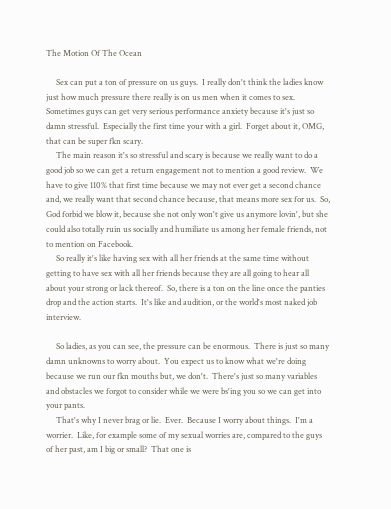The Motion Of The Ocean

     Sex can put a ton of pressure on us guys.  I really don't think the ladies know just how much pressure there really is on us men when it comes to sex.  Sometimes guys can get very serious performance anxiety because it's just so damn stressful.  Especially the first time your with a girl.  Forget about it, OMG, that can be super fkn scary.
     The main reason it's so stressful and scary is because we really want to do a good job so we can get a return engagement not to mention a good review.  We have to give 110% that first time because we may not ever get a second chance and, we really want that second chance because, that means more sex for us.  So, God forbid we blow it, because she not only won't give us anymore lovin', but she could also totally ruin us socially and humiliate us among her female friends, not to mention on Facebook.
     So really it's like having sex with all her friends at the same time without getting to have sex with all her friends because they are all going to hear all about your strong or lack thereof.  So, there is a ton on the line once the panties drop and the action starts.  It's like and audition, or the world's most naked job interview.

     So ladies, as you can see, the pressure can be enormous.  There is just so many damn unknowns to worry about.  You expect us to know what we're doing because we run our fkn mouths but, we don't.  There's just so many variables and obstacles we forgot to consider while we were bs'ing you so we can get into your pants.
     That's why I never brag or lie.  Ever.  Because I worry about things.  I'm a worrier.  Like, for example some of my sexual worries are, compared to the guys of her past, am I big or small?  That one is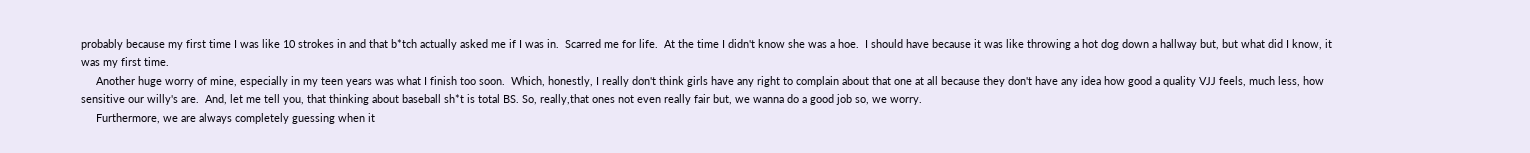probably because my first time I was like 10 strokes in and that b*tch actually asked me if I was in.  Scarred me for life.  At the time I didn't know she was a hoe.  I should have because it was like throwing a hot dog down a hallway but, but what did I know, it was my first time.
     Another huge worry of mine, especially in my teen years was what I finish too soon.  Which, honestly, I really don't think girls have any right to complain about that one at all because they don't have any idea how good a quality VJJ feels, much less, how sensitive our willy's are.  And, let me tell you, that thinking about baseball sh*t is total BS. So, really,that ones not even really fair but, we wanna do a good job so, we worry.
     Furthermore, we are always completely guessing when it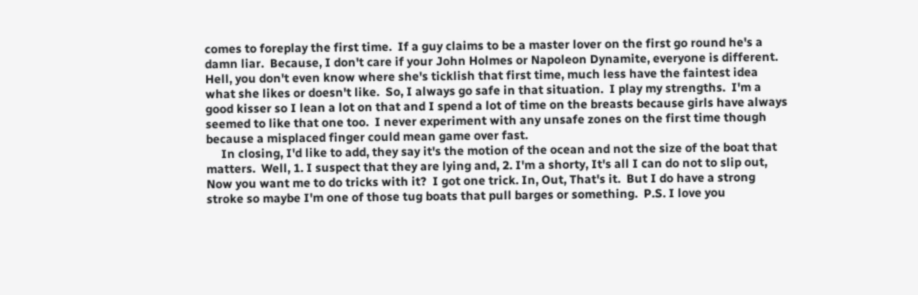comes to foreplay the first time.  If a guy claims to be a master lover on the first go round he's a damn liar.  Because, I don't care if your John Holmes or Napoleon Dynamite, everyone is different.  Hell, you don't even know where she's ticklish that first time, much less have the faintest idea what she likes or doesn't like.  So, I always go safe in that situation.  I play my strengths.  I'm a good kisser so I lean a lot on that and I spend a lot of time on the breasts because girls have always seemed to like that one too.  I never experiment with any unsafe zones on the first time though because a misplaced finger could mean game over fast.
     In closing, I'd like to add, they say it's the motion of the ocean and not the size of the boat that matters.  Well, 1. I suspect that they are lying and, 2. I'm a shorty, It's all I can do not to slip out, Now you want me to do tricks with it?  I got one trick. In, Out, That's it.  But I do have a strong stroke so maybe I'm one of those tug boats that pull barges or something.  P.S. I love you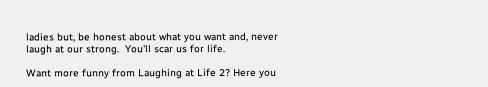ladies but, be honest about what you want and, never laugh at our strong.  You'll scar us for life.

Want more funny from Laughing at Life 2? Here you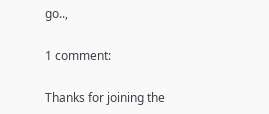go..,

1 comment:

Thanks for joining the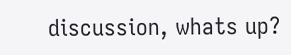discussion, whats up?